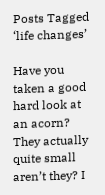Posts Tagged ‘life changes’

Have you taken a good hard look at an acorn? They actually quite small aren’t they? I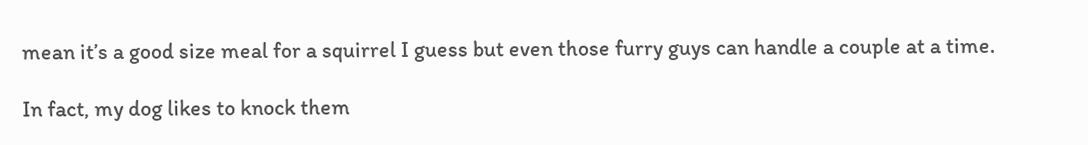mean it’s a good size meal for a squirrel I guess but even those furry guys can handle a couple at a time.

In fact, my dog likes to knock them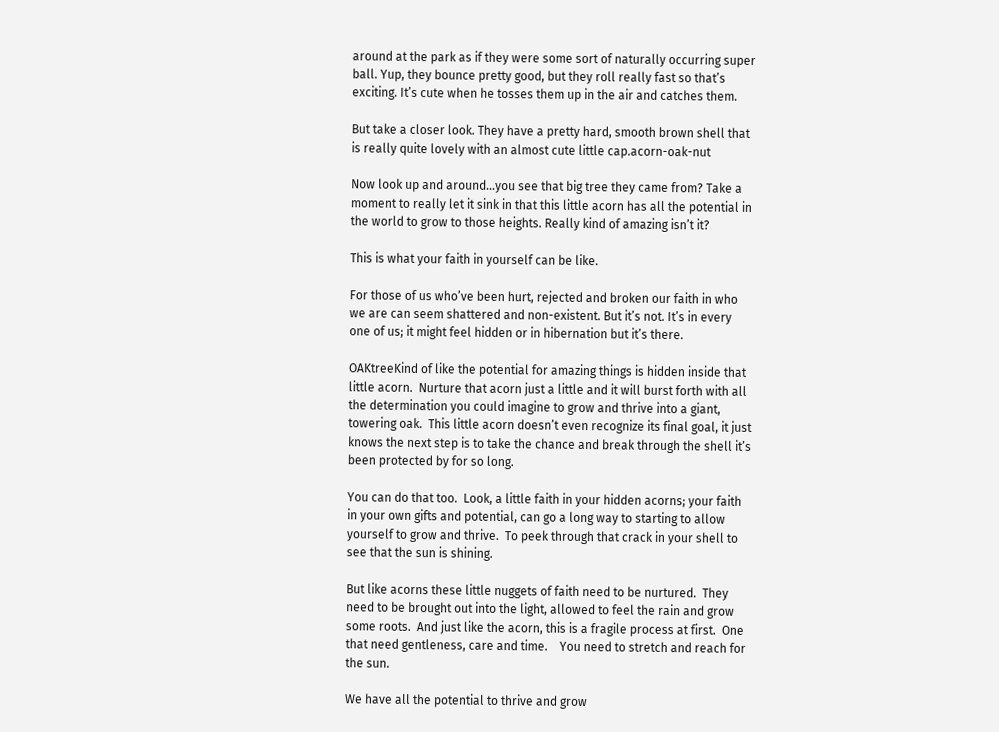around at the park as if they were some sort of naturally occurring super ball. Yup, they bounce pretty good, but they roll really fast so that’s exciting. It’s cute when he tosses them up in the air and catches them.

But take a closer look. They have a pretty hard, smooth brown shell that is really quite lovely with an almost cute little cap.acorn-oak-nut

Now look up and around…you see that big tree they came from? Take a moment to really let it sink in that this little acorn has all the potential in the world to grow to those heights. Really kind of amazing isn’t it?

This is what your faith in yourself can be like.

For those of us who’ve been hurt, rejected and broken our faith in who we are can seem shattered and non-existent. But it’s not. It’s in every one of us; it might feel hidden or in hibernation but it’s there.

OAKtreeKind of like the potential for amazing things is hidden inside that little acorn.  Nurture that acorn just a little and it will burst forth with all the determination you could imagine to grow and thrive into a giant, towering oak.  This little acorn doesn’t even recognize its final goal, it just knows the next step is to take the chance and break through the shell it’s been protected by for so long.

You can do that too.  Look, a little faith in your hidden acorns; your faith in your own gifts and potential, can go a long way to starting to allow yourself to grow and thrive.  To peek through that crack in your shell to see that the sun is shining.

But like acorns these little nuggets of faith need to be nurtured.  They need to be brought out into the light, allowed to feel the rain and grow some roots.  And just like the acorn, this is a fragile process at first.  One that need gentleness, care and time.    You need to stretch and reach for the sun.

We have all the potential to thrive and grow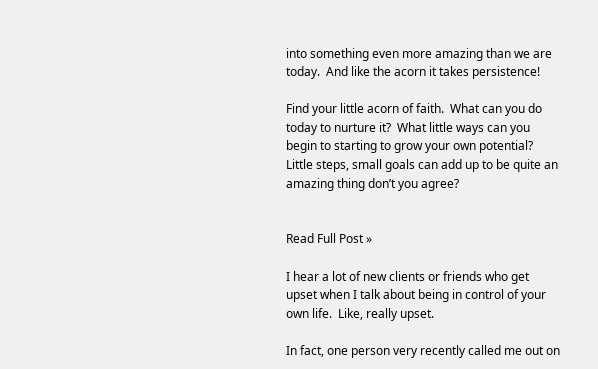into something even more amazing than we are today.  And like the acorn it takes persistence!

Find your little acorn of faith.  What can you do today to nurture it?  What little ways can you begin to starting to grow your own potential?  Little steps, small goals can add up to be quite an amazing thing don’t you agree?


Read Full Post »

I hear a lot of new clients or friends who get upset when I talk about being in control of your own life.  Like, really upset.

In fact, one person very recently called me out on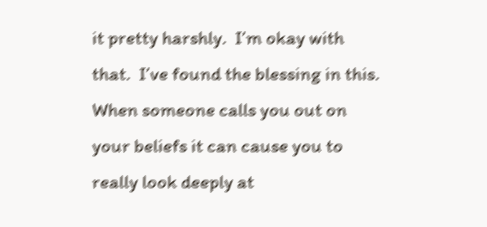it pretty harshly.  I’m okay with that.  I’ve found the blessing in this. When someone calls you out on your beliefs it can cause you to really look deeply at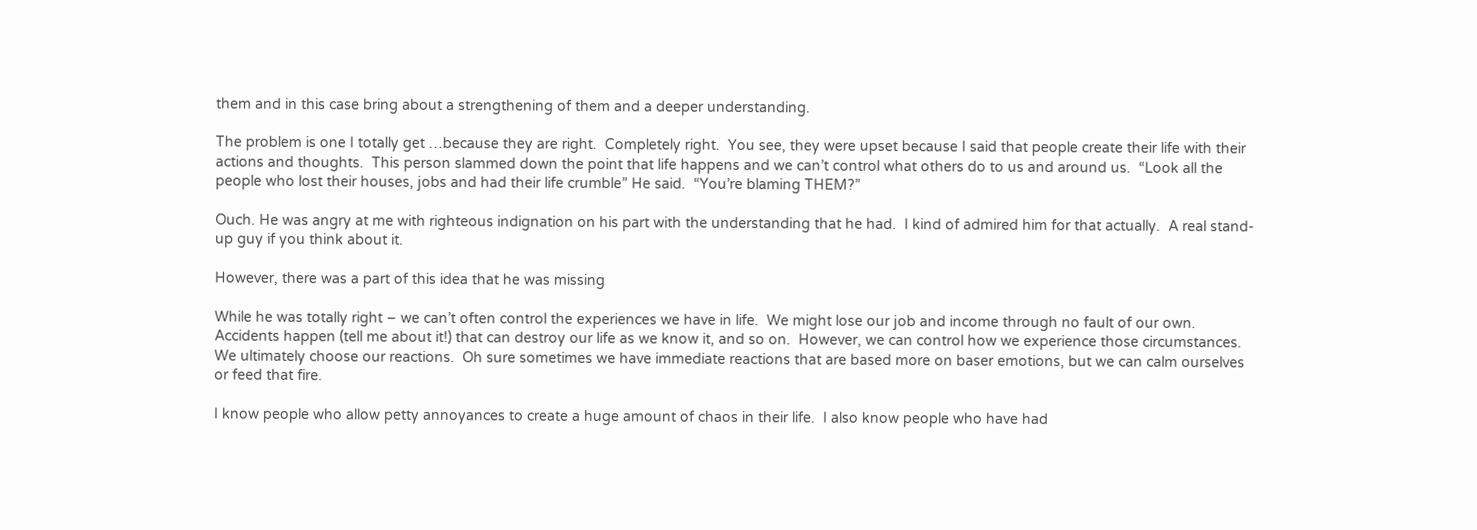them and in this case bring about a strengthening of them and a deeper understanding.

The problem is one I totally get …because they are right.  Completely right.  You see, they were upset because I said that people create their life with their actions and thoughts.  This person slammed down the point that life happens and we can’t control what others do to us and around us.  “Look all the people who lost their houses, jobs and had their life crumble” He said.  “You’re blaming THEM?”

Ouch. He was angry at me with righteous indignation on his part with the understanding that he had.  I kind of admired him for that actually.  A real stand-up guy if you think about it.

However, there was a part of this idea that he was missing

While he was totally right – we can’t often control the experiences we have in life.  We might lose our job and income through no fault of our own.  Accidents happen (tell me about it!) that can destroy our life as we know it, and so on.  However, we can control how we experience those circumstances.  We ultimately choose our reactions.  Oh sure sometimes we have immediate reactions that are based more on baser emotions, but we can calm ourselves or feed that fire.

I know people who allow petty annoyances to create a huge amount of chaos in their life.  I also know people who have had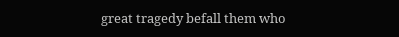great tragedy befall them who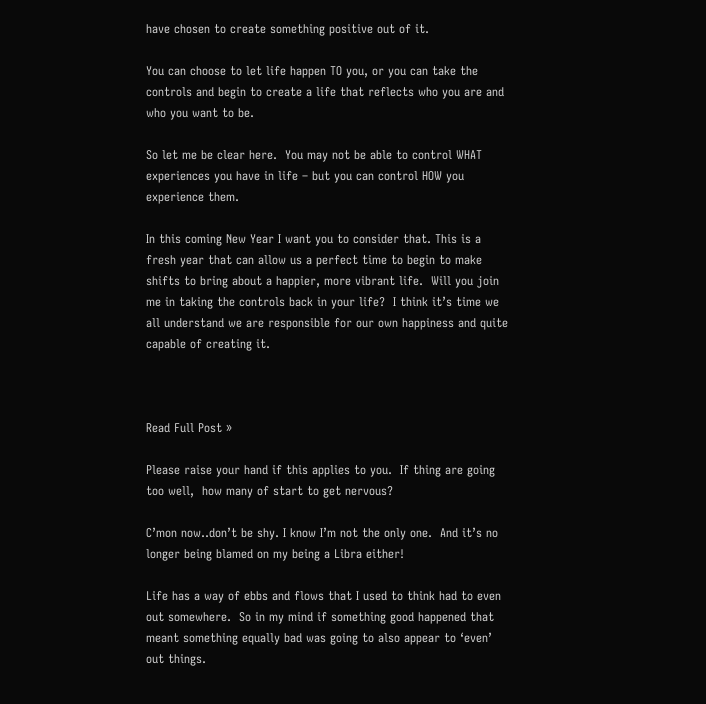have chosen to create something positive out of it.

You can choose to let life happen TO you, or you can take the controls and begin to create a life that reflects who you are and who you want to be.

So let me be clear here.  You may not be able to control WHAT experiences you have in life – but you can control HOW you experience them.

In this coming New Year I want you to consider that. This is a fresh year that can allow us a perfect time to begin to make shifts to bring about a happier, more vibrant life.  Will you join me in taking the controls back in your life?  I think it’s time we all understand we are responsible for our own happiness and quite capable of creating it.



Read Full Post »

Please raise your hand if this applies to you.  If thing are going too well,  how many of start to get nervous?

C’mon now..don’t be shy. I know I’m not the only one.  And it’s no longer being blamed on my being a Libra either!

Life has a way of ebbs and flows that I used to think had to even out somewhere.  So in my mind if something good happened that meant something equally bad was going to also appear to ‘even’ out things.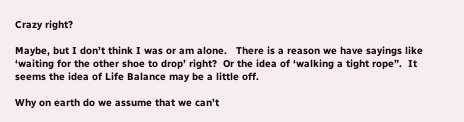Crazy right?

Maybe, but I don’t think I was or am alone.   There is a reason we have sayings like ‘waiting for the other shoe to drop’ right?  Or the idea of ‘walking a tight rope”.  It seems the idea of Life Balance may be a little off.

Why on earth do we assume that we can’t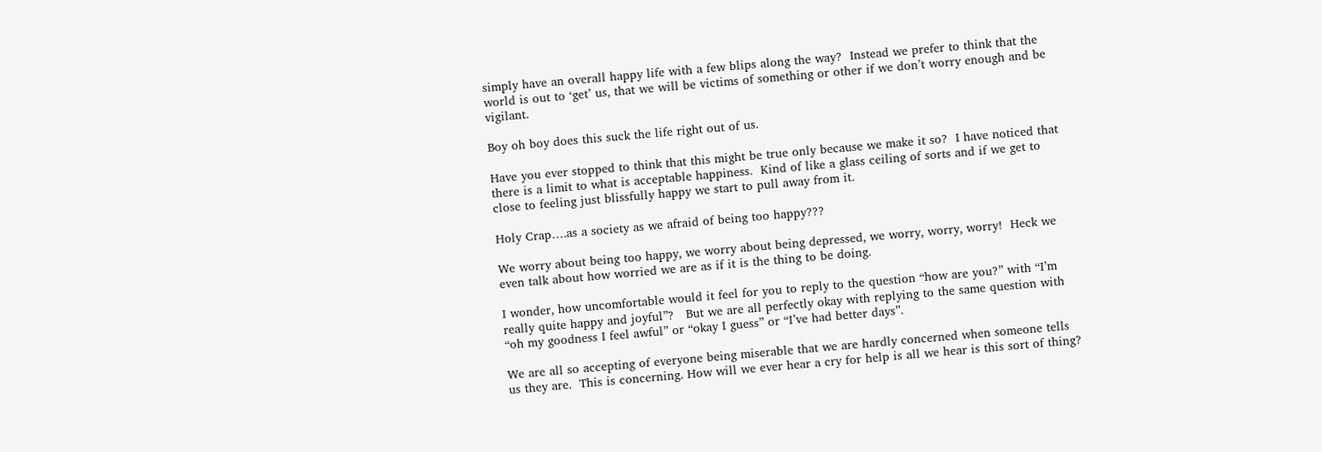simply have an overall happy life with a few blips along the way?  Instead we prefer to think that the world is out to ‘get’ us, that we will be victims of something or other if we don’t worry enough and be vigilant.

Boy oh boy does this suck the life right out of us.

Have you ever stopped to think that this might be true only because we make it so?  I have noticed that there is a limit to what is acceptable happiness.  Kind of like a glass ceiling of sorts and if we get to close to feeling just blissfully happy we start to pull away from it.

Holy Crap….as a society as we afraid of being too happy???

We worry about being too happy, we worry about being depressed, we worry, worry, worry!  Heck we even talk about how worried we are as if it is the thing to be doing.

I wonder, how uncomfortable would it feel for you to reply to the question “how are you?” with “I’m really quite happy and joyful”?   But we are all perfectly okay with replying to the same question with “oh my goodness I feel awful” or “okay I guess” or “I’ve had better days”.

We are all so accepting of everyone being miserable that we are hardly concerned when someone tells us they are.  This is concerning. How will we ever hear a cry for help is all we hear is this sort of thing?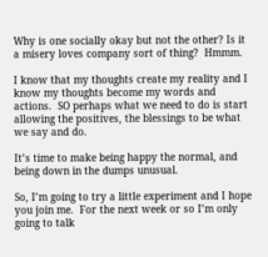Why is one socially okay but not the other? Is it a misery loves company sort of thing?  Hmmm.

I know that my thoughts create my reality and I know my thoughts become my words and actions.  SO perhaps what we need to do is start allowing the positives, the blessings to be what we say and do.

It’s time to make being happy the normal, and being down in the dumps unusual.

So, I’m going to try a little experiment and I hope you join me.  For the next week or so I’m only going to talk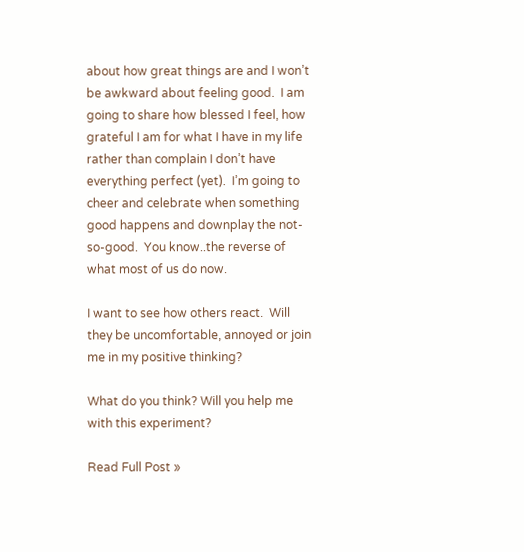about how great things are and I won’t be awkward about feeling good.  I am going to share how blessed I feel, how grateful I am for what I have in my life rather than complain I don’t have everything perfect (yet).  I’m going to cheer and celebrate when something good happens and downplay the not-so-good.  You know..the reverse of what most of us do now.

I want to see how others react.  Will they be uncomfortable, annoyed or join me in my positive thinking?

What do you think? Will you help me with this experiment?

Read Full Post »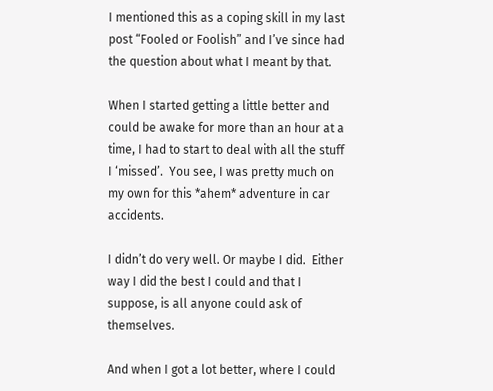I mentioned this as a coping skill in my last post “Fooled or Foolish” and I’ve since had the question about what I meant by that.

When I started getting a little better and could be awake for more than an hour at a time, I had to start to deal with all the stuff I ‘missed’.  You see, I was pretty much on my own for this *ahem* adventure in car accidents.

I didn’t do very well. Or maybe I did.  Either way I did the best I could and that I suppose, is all anyone could ask of themselves.

And when I got a lot better, where I could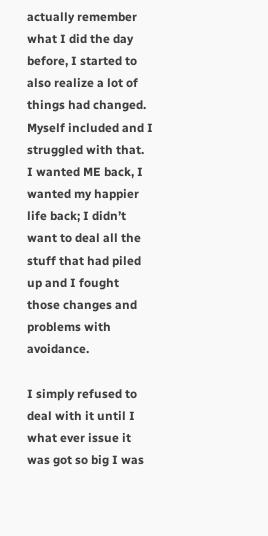actually remember what I did the day before, I started to also realize a lot of things had changed.  Myself included and I struggled with that.  I wanted ME back, I wanted my happier life back; I didn’t want to deal all the stuff that had piled up and I fought those changes and problems with avoidance.

I simply refused to deal with it until I what ever issue it was got so big I was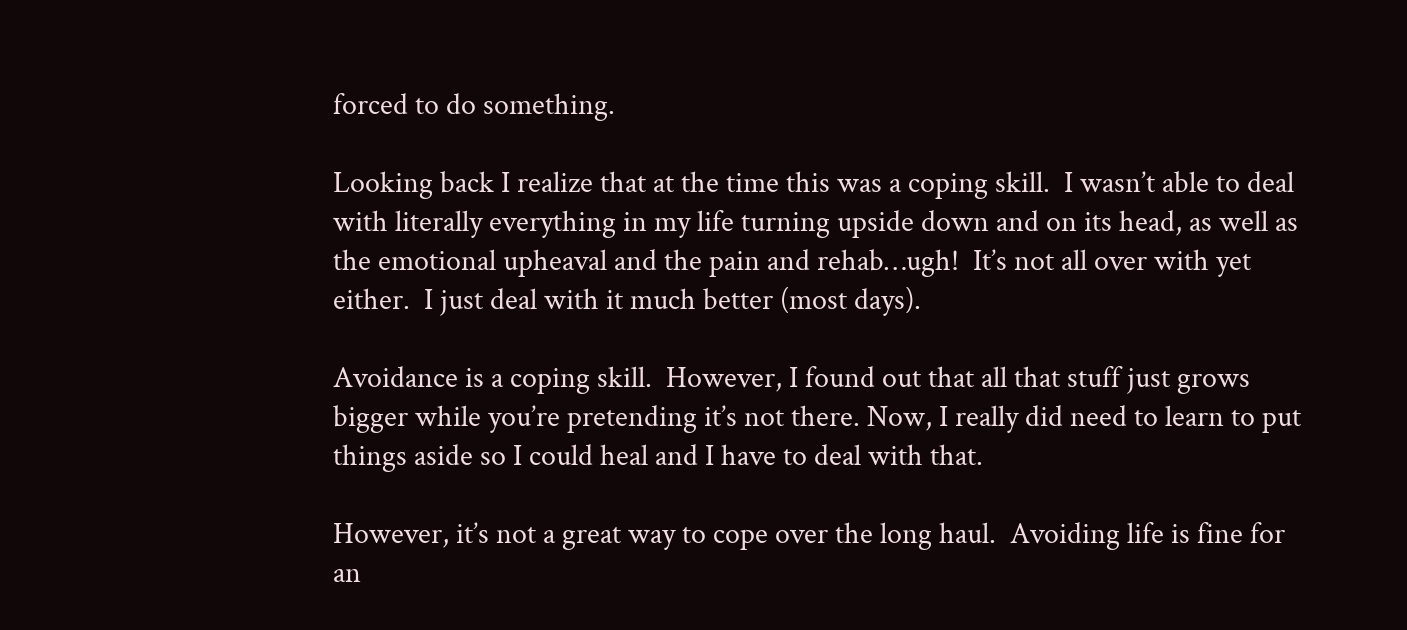forced to do something.

Looking back I realize that at the time this was a coping skill.  I wasn’t able to deal with literally everything in my life turning upside down and on its head, as well as the emotional upheaval and the pain and rehab…ugh!  It’s not all over with yet either.  I just deal with it much better (most days).

Avoidance is a coping skill.  However, I found out that all that stuff just grows bigger while you’re pretending it’s not there. Now, I really did need to learn to put things aside so I could heal and I have to deal with that.

However, it’s not a great way to cope over the long haul.  Avoiding life is fine for an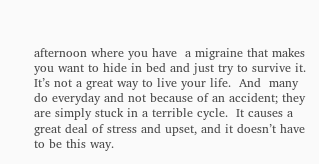afternoon where you have  a migraine that makes you want to hide in bed and just try to survive it.  It’s not a great way to live your life.  And  many do everyday and not because of an accident; they are simply stuck in a terrible cycle.  It causes a great deal of stress and upset, and it doesn’t have to be this way.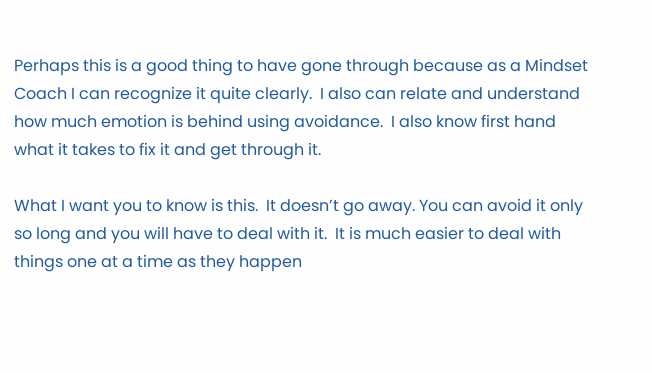Perhaps this is a good thing to have gone through because as a Mindset Coach I can recognize it quite clearly.  I also can relate and understand how much emotion is behind using avoidance.  I also know first hand what it takes to fix it and get through it.

What I want you to know is this.  It doesn’t go away. You can avoid it only so long and you will have to deal with it.  It is much easier to deal with things one at a time as they happen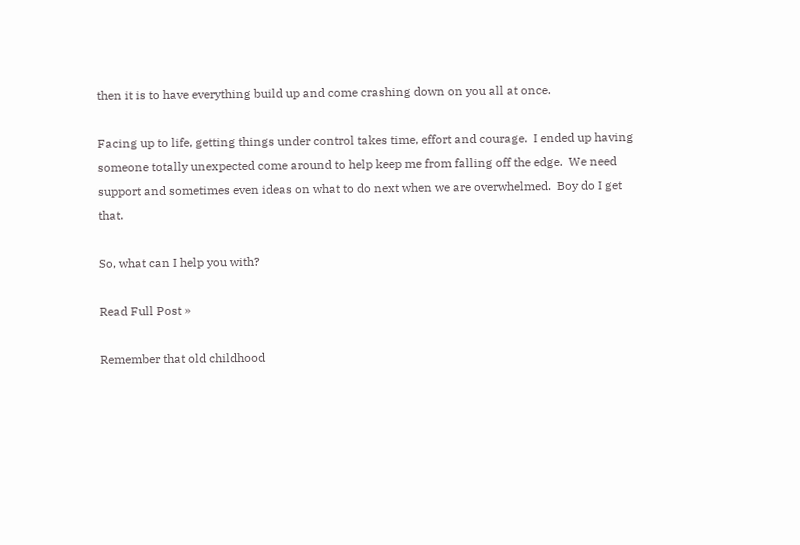then it is to have everything build up and come crashing down on you all at once.

Facing up to life, getting things under control takes time, effort and courage.  I ended up having someone totally unexpected come around to help keep me from falling off the edge.  We need support and sometimes even ideas on what to do next when we are overwhelmed.  Boy do I get that.

So, what can I help you with?

Read Full Post »

Remember that old childhood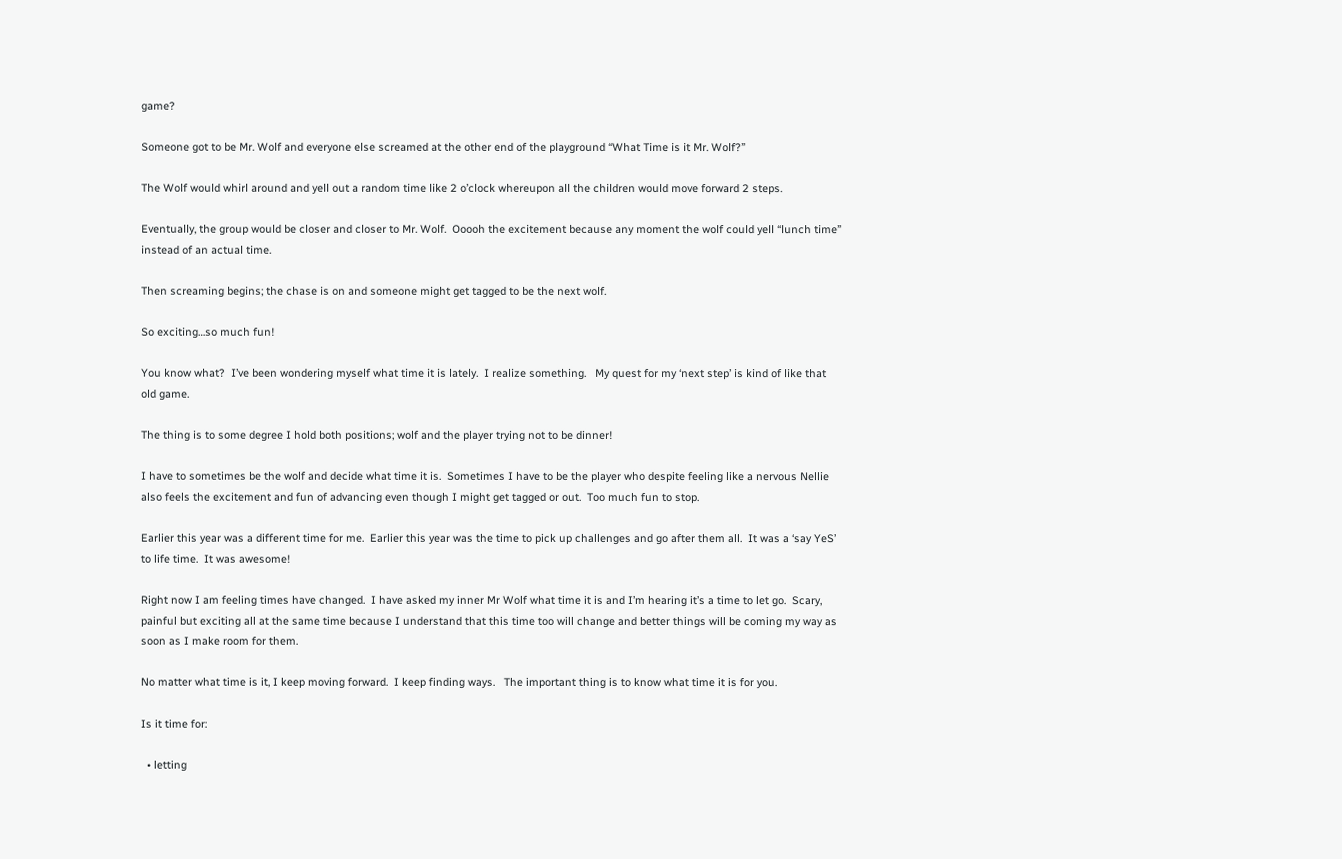game?

Someone got to be Mr. Wolf and everyone else screamed at the other end of the playground “What Time is it Mr. Wolf?”

The Wolf would whirl around and yell out a random time like 2 o’clock whereupon all the children would move forward 2 steps.

Eventually, the group would be closer and closer to Mr. Wolf.  Ooooh the excitement because any moment the wolf could yell “lunch time” instead of an actual time.

Then screaming begins; the chase is on and someone might get tagged to be the next wolf.

So exciting…so much fun!

You know what?  I’ve been wondering myself what time it is lately.  I realize something.   My quest for my ‘next step’ is kind of like that old game.

The thing is to some degree I hold both positions; wolf and the player trying not to be dinner!

I have to sometimes be the wolf and decide what time it is.  Sometimes I have to be the player who despite feeling like a nervous Nellie also feels the excitement and fun of advancing even though I might get tagged or out.  Too much fun to stop.

Earlier this year was a different time for me.  Earlier this year was the time to pick up challenges and go after them all.  It was a ‘say YeS’ to life time.  It was awesome!

Right now I am feeling times have changed.  I have asked my inner Mr Wolf what time it is and I’m hearing it’s a time to let go.  Scary, painful but exciting all at the same time because I understand that this time too will change and better things will be coming my way as soon as I make room for them.

No matter what time is it, I keep moving forward.  I keep finding ways.   The important thing is to know what time it is for you.

Is it time for:

  • letting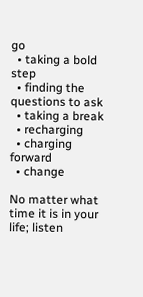go
  • taking a bold step
  • finding the questions to ask
  • taking a break
  • recharging
  • charging forward
  • change

No matter what time it is in your life; listen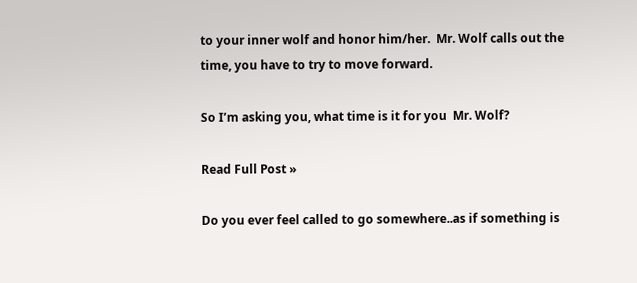to your inner wolf and honor him/her.  Mr. Wolf calls out the time, you have to try to move forward.

So I’m asking you, what time is it for you  Mr. Wolf?

Read Full Post »

Do you ever feel called to go somewhere..as if something is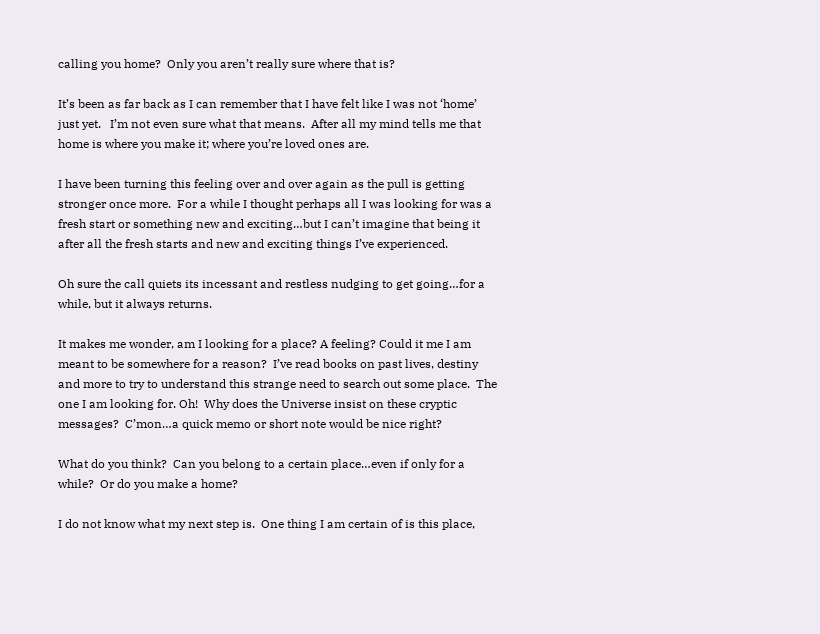calling you home?  Only you aren’t really sure where that is?

It’s been as far back as I can remember that I have felt like I was not ‘home’ just yet.   I’m not even sure what that means.  After all my mind tells me that home is where you make it; where you’re loved ones are.

I have been turning this feeling over and over again as the pull is getting stronger once more.  For a while I thought perhaps all I was looking for was a fresh start or something new and exciting…but I can’t imagine that being it after all the fresh starts and new and exciting things I’ve experienced.

Oh sure the call quiets its incessant and restless nudging to get going…for a while, but it always returns.

It makes me wonder, am I looking for a place? A feeling? Could it me I am meant to be somewhere for a reason?  I’ve read books on past lives, destiny and more to try to understand this strange need to search out some place.  The one I am looking for. Oh!  Why does the Universe insist on these cryptic messages?  C’mon…a quick memo or short note would be nice right?

What do you think?  Can you belong to a certain place…even if only for a while?  Or do you make a home?

I do not know what my next step is.  One thing I am certain of is this place,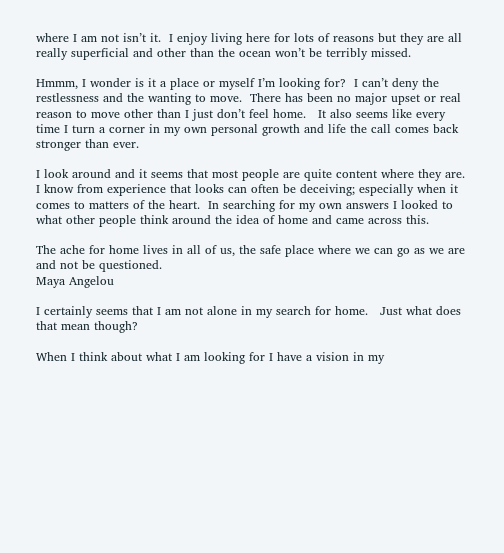where I am not isn’t it.  I enjoy living here for lots of reasons but they are all really superficial and other than the ocean won’t be terribly missed.

Hmmm, I wonder is it a place or myself I’m looking for?  I can’t deny the restlessness and the wanting to move.  There has been no major upset or real reason to move other than I just don’t feel home.   It also seems like every time I turn a corner in my own personal growth and life the call comes back stronger than ever.

I look around and it seems that most people are quite content where they are. I know from experience that looks can often be deceiving; especially when it comes to matters of the heart.  In searching for my own answers I looked to what other people think around the idea of home and came across this.

The ache for home lives in all of us, the safe place where we can go as we are and not be questioned.
Maya Angelou

I certainly seems that I am not alone in my search for home.   Just what does that mean though?

When I think about what I am looking for I have a vision in my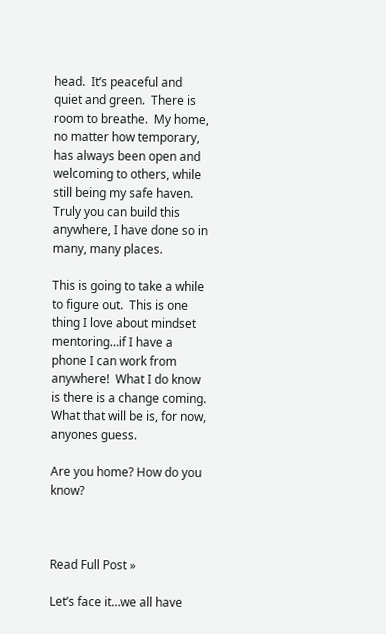head.  It’s peaceful and quiet and green.  There is room to breathe.  My home, no matter how temporary, has always been open and welcoming to others, while still being my safe haven.  Truly you can build this anywhere, I have done so in many, many places.

This is going to take a while to figure out.  This is one thing I love about mindset mentoring…if I have a phone I can work from anywhere!  What I do know is there is a change coming.  What that will be is, for now, anyones guess.

Are you home? How do you know?



Read Full Post »

Let’s face it…we all have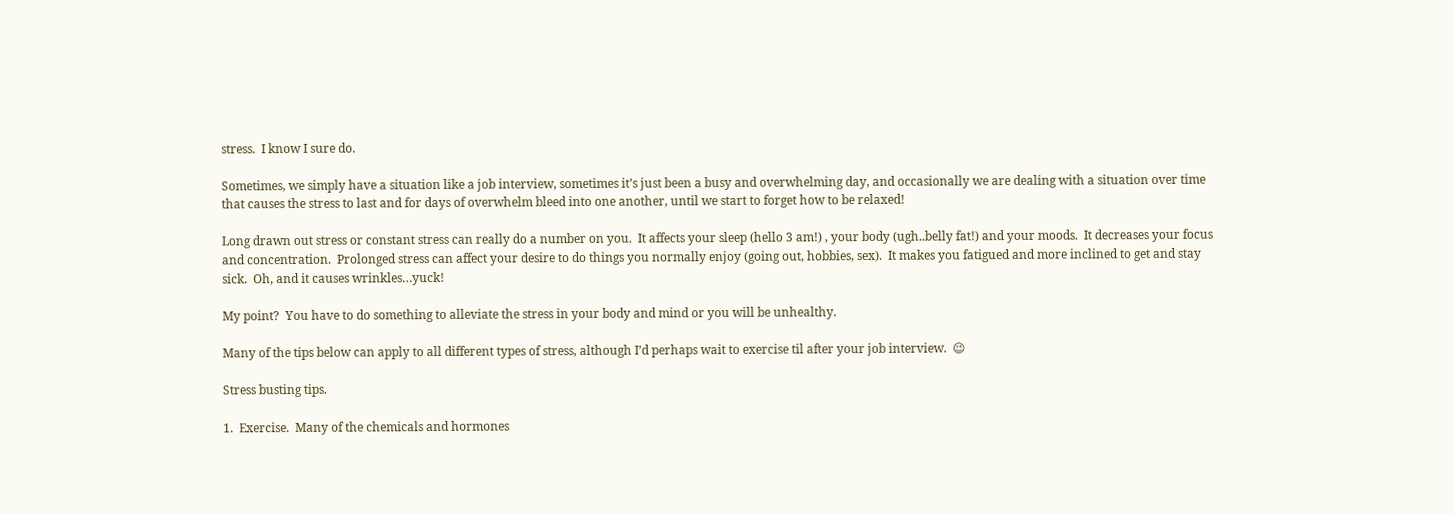stress.  I know I sure do.

Sometimes, we simply have a situation like a job interview, sometimes it’s just been a busy and overwhelming day, and occasionally we are dealing with a situation over time that causes the stress to last and for days of overwhelm bleed into one another, until we start to forget how to be relaxed!

Long drawn out stress or constant stress can really do a number on you.  It affects your sleep (hello 3 am!) , your body (ugh..belly fat!) and your moods.  It decreases your focus and concentration.  Prolonged stress can affect your desire to do things you normally enjoy (going out, hobbies, sex).  It makes you fatigued and more inclined to get and stay sick.  Oh, and it causes wrinkles…yuck!

My point?  You have to do something to alleviate the stress in your body and mind or you will be unhealthy.

Many of the tips below can apply to all different types of stress, although I’d perhaps wait to exercise til after your job interview.  😉

Stress busting tips.

1.  Exercise.  Many of the chemicals and hormones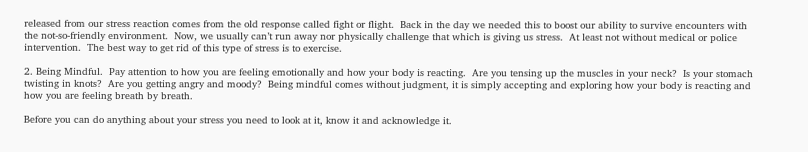released from our stress reaction comes from the old response called fight or flight.  Back in the day we needed this to boost our ability to survive encounters with the not-so-friendly environment.  Now, we usually can’t run away nor physically challenge that which is giving us stress.  At least not without medical or police intervention.  The best way to get rid of this type of stress is to exercise.

2. Being Mindful.  Pay attention to how you are feeling emotionally and how your body is reacting.  Are you tensing up the muscles in your neck?  Is your stomach twisting in knots?  Are you getting angry and moody?  Being mindful comes without judgment, it is simply accepting and exploring how your body is reacting and how you are feeling breath by breath.

Before you can do anything about your stress you need to look at it, know it and acknowledge it.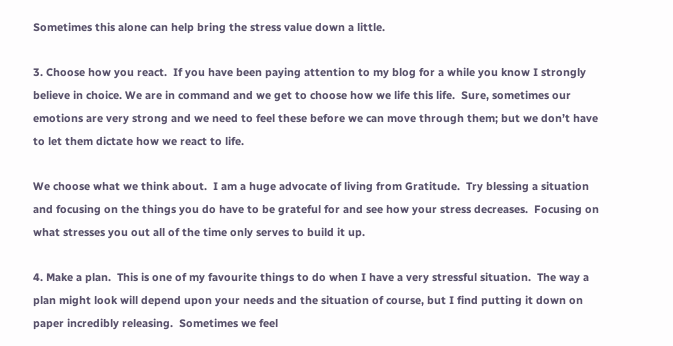Sometimes this alone can help bring the stress value down a little.

3. Choose how you react.  If you have been paying attention to my blog for a while you know I strongly believe in choice. We are in command and we get to choose how we life this life.  Sure, sometimes our emotions are very strong and we need to feel these before we can move through them; but we don’t have to let them dictate how we react to life.

We choose what we think about.  I am a huge advocate of living from Gratitude.  Try blessing a situation and focusing on the things you do have to be grateful for and see how your stress decreases.  Focusing on what stresses you out all of the time only serves to build it up.

4. Make a plan.  This is one of my favourite things to do when I have a very stressful situation.  The way a plan might look will depend upon your needs and the situation of course, but I find putting it down on paper incredibly releasing.  Sometimes we feel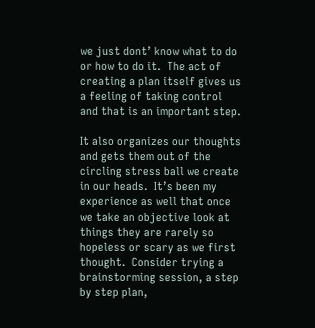we just dont’ know what to do or how to do it.  The act of creating a plan itself gives us a feeling of taking control and that is an important step.

It also organizes our thoughts and gets them out of the circling stress ball we create in our heads.  It’s been my experience as well that once we take an objective look at things they are rarely so hopeless or scary as we first thought.  Consider trying a brainstorming session, a step by step plan,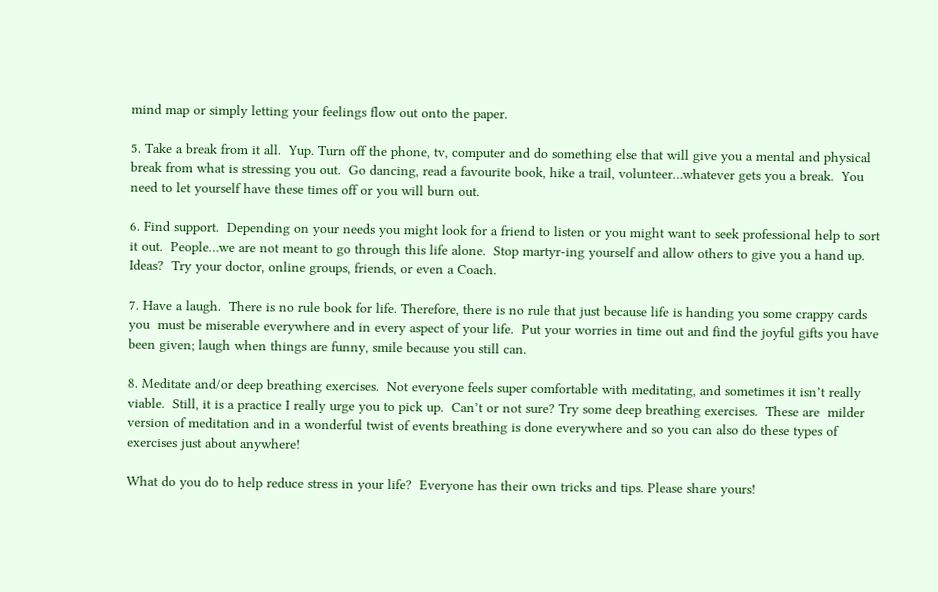mind map or simply letting your feelings flow out onto the paper.

5. Take a break from it all.  Yup. Turn off the phone, tv, computer and do something else that will give you a mental and physical break from what is stressing you out.  Go dancing, read a favourite book, hike a trail, volunteer…whatever gets you a break.  You need to let yourself have these times off or you will burn out.

6. Find support.  Depending on your needs you might look for a friend to listen or you might want to seek professional help to sort it out.  People…we are not meant to go through this life alone.  Stop martyr-ing yourself and allow others to give you a hand up.  Ideas?  Try your doctor, online groups, friends, or even a Coach.

7. Have a laugh.  There is no rule book for life. Therefore, there is no rule that just because life is handing you some crappy cards you  must be miserable everywhere and in every aspect of your life.  Put your worries in time out and find the joyful gifts you have been given; laugh when things are funny, smile because you still can.

8. Meditate and/or deep breathing exercises.  Not everyone feels super comfortable with meditating, and sometimes it isn’t really viable.  Still, it is a practice I really urge you to pick up.  Can’t or not sure? Try some deep breathing exercises.  These are  milder version of meditation and in a wonderful twist of events breathing is done everywhere and so you can also do these types of exercises just about anywhere!

What do you do to help reduce stress in your life?  Everyone has their own tricks and tips. Please share yours!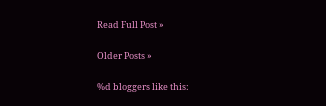Read Full Post »

Older Posts »

%d bloggers like this: